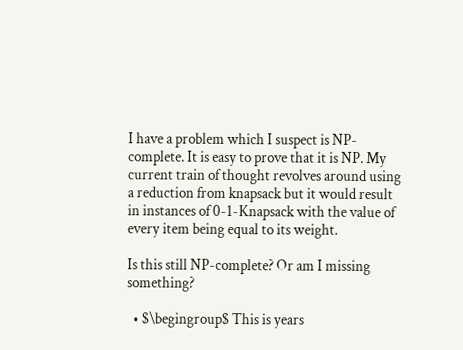I have a problem which I suspect is NP-complete. It is easy to prove that it is NP. My current train of thought revolves around using a reduction from knapsack but it would result in instances of 0-1-Knapsack with the value of every item being equal to its weight.

Is this still NP-complete? Or am I missing something?

  • $\begingroup$ This is years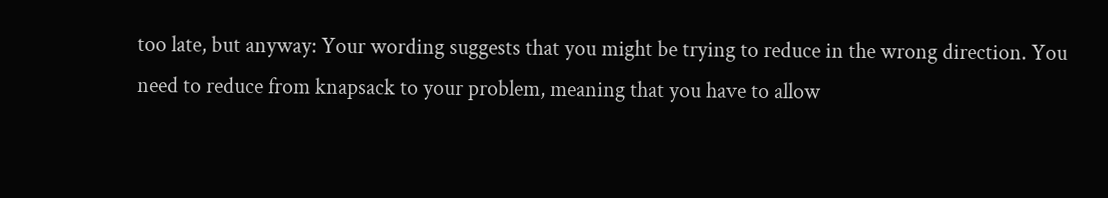too late, but anyway: Your wording suggests that you might be trying to reduce in the wrong direction. You need to reduce from knapsack to your problem, meaning that you have to allow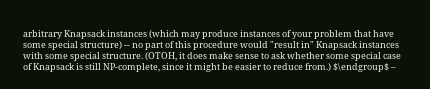arbitrary Knapsack instances (which may produce instances of your problem that have some special structure) -- no part of this procedure would "result in" Knapsack instances with some special structure. (OTOH, it does make sense to ask whether some special case of Knapsack is still NP-complete, since it might be easier to reduce from.) $\endgroup$ –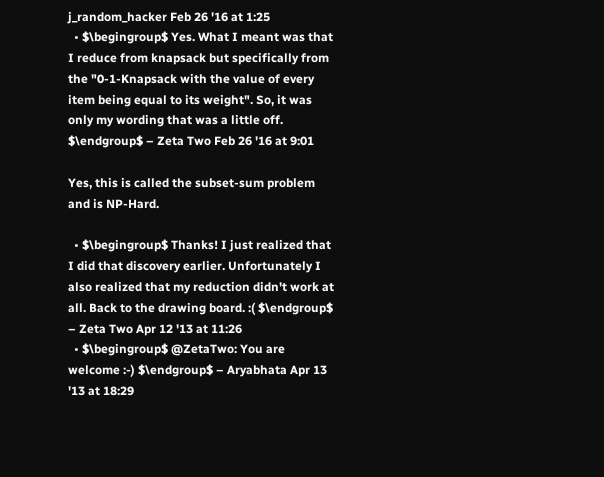j_random_hacker Feb 26 '16 at 1:25
  • $\begingroup$ Yes. What I meant was that I reduce from knapsack but specifically from the "0-1-Knapsack with the value of every item being equal to its weight". So, it was only my wording that was a little off. $\endgroup$ – Zeta Two Feb 26 '16 at 9:01

Yes, this is called the subset-sum problem and is NP-Hard.

  • $\begingroup$ Thanks! I just realized that I did that discovery earlier. Unfortunately I also realized that my reduction didn't work at all. Back to the drawing board. :( $\endgroup$ – Zeta Two Apr 12 '13 at 11:26
  • $\begingroup$ @ZetaTwo: You are welcome :-) $\endgroup$ – Aryabhata Apr 13 '13 at 18:29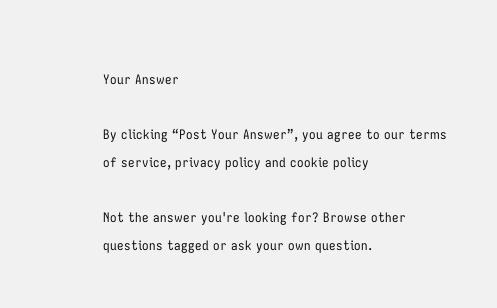Your Answer

By clicking “Post Your Answer”, you agree to our terms of service, privacy policy and cookie policy

Not the answer you're looking for? Browse other questions tagged or ask your own question.